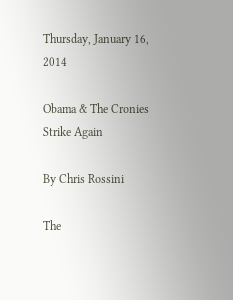Thursday, January 16, 2014

Obama & The Cronies Strike Again

By Chris Rossini

The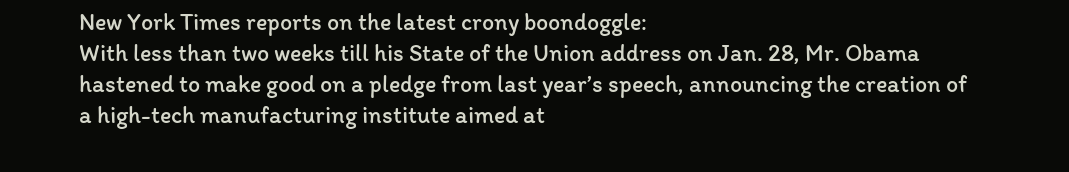New York Times reports on the latest crony boondoggle:
With less than two weeks till his State of the Union address on Jan. 28, Mr. Obama hastened to make good on a pledge from last year’s speech, announcing the creation of a high-tech manufacturing institute aimed at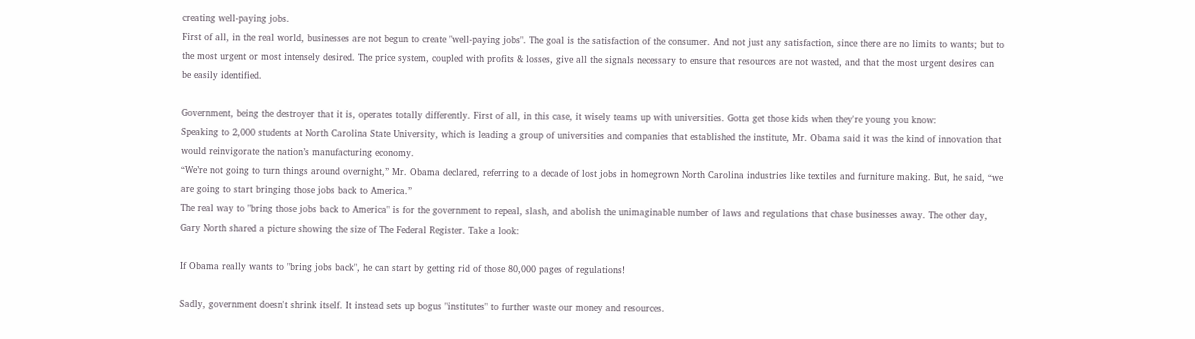creating well-paying jobs.
First of all, in the real world, businesses are not begun to create "well-paying jobs". The goal is the satisfaction of the consumer. And not just any satisfaction, since there are no limits to wants; but to the most urgent or most intensely desired. The price system, coupled with profits & losses, give all the signals necessary to ensure that resources are not wasted, and that the most urgent desires can be easily identified.

Government, being the destroyer that it is, operates totally differently. First of all, in this case, it wisely teams up with universities. Gotta get those kids when they're young you know:
Speaking to 2,000 students at North Carolina State University, which is leading a group of universities and companies that established the institute, Mr. Obama said it was the kind of innovation that would reinvigorate the nation’s manufacturing economy.
“We’re not going to turn things around overnight,” Mr. Obama declared, referring to a decade of lost jobs in homegrown North Carolina industries like textiles and furniture making. But, he said, “we are going to start bringing those jobs back to America.”
The real way to "bring those jobs back to America" is for the government to repeal, slash, and abolish the unimaginable number of laws and regulations that chase businesses away. The other day, Gary North shared a picture showing the size of The Federal Register. Take a look:

If Obama really wants to "bring jobs back", he can start by getting rid of those 80,000 pages of regulations!

Sadly, government doesn't shrink itself. It instead sets up bogus "institutes" to further waste our money and resources.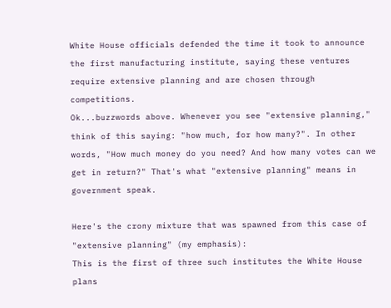White House officials defended the time it took to announce the first manufacturing institute, saying these ventures require extensive planning and are chosen through competitions.
Ok...buzzwords above. Whenever you see "extensive planning," think of this saying: "how much, for how many?". In other words, "How much money do you need? And how many votes can we get in return?" That's what "extensive planning" means in government speak.

Here's the crony mixture that was spawned from this case of "extensive planning" (my emphasis):
This is the first of three such institutes the White House plans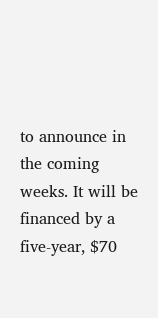to announce in the coming weeks. It will be financed by a five-year, $70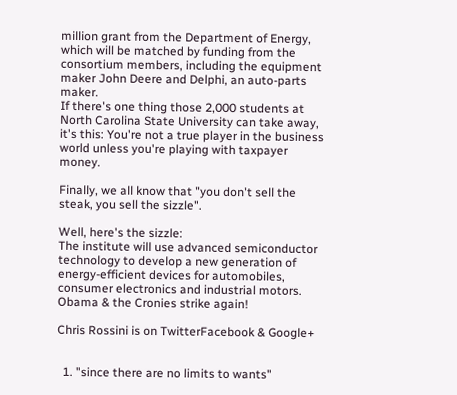million grant from the Department of Energy, which will be matched by funding from the consortium members, including the equipment maker John Deere and Delphi, an auto-parts maker.
If there's one thing those 2,000 students at North Carolina State University can take away, it's this: You're not a true player in the business world unless you're playing with taxpayer money.

Finally, we all know that "you don't sell the steak, you sell the sizzle".

Well, here's the sizzle:
The institute will use advanced semiconductor technology to develop a new generation of energy-efficient devices for automobiles, consumer electronics and industrial motors.
Obama & the Cronies strike again!

Chris Rossini is on TwitterFacebook & Google+


  1. "since there are no limits to wants"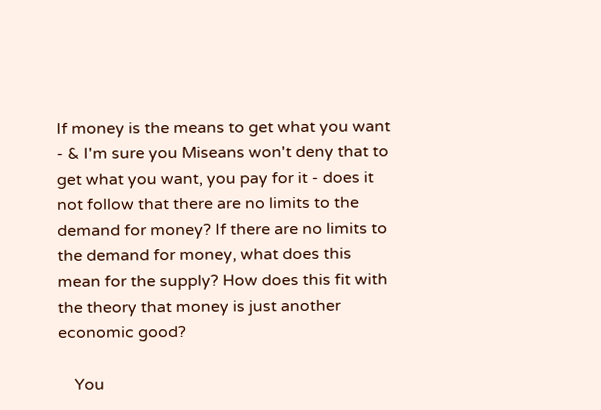If money is the means to get what you want - & I'm sure you Miseans won't deny that to get what you want, you pay for it - does it not follow that there are no limits to the demand for money? If there are no limits to the demand for money, what does this mean for the supply? How does this fit with the theory that money is just another economic good?

    You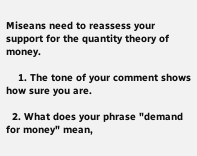Miseans need to reassess your support for the quantity theory of money.

    1. The tone of your comment shows how sure you are.

  2. What does your phrase "demand for money" mean,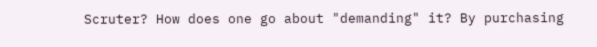Scruter? How does one go about "demanding" it? By purchasing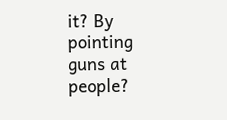it? By pointing guns at people?